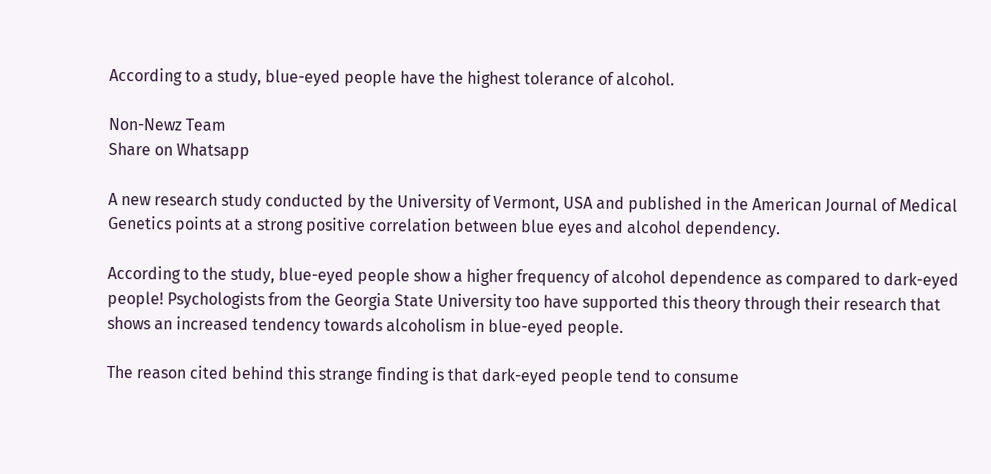According to a study, blue-eyed people have the highest tolerance of alcohol.

Non-Newz Team
Share on Whatsapp

A new research study conducted by the University of Vermont, USA and published in the American Journal of Medical Genetics points at a strong positive correlation between blue eyes and alcohol dependency.

According to the study, blue-eyed people show a higher frequency of alcohol dependence as compared to dark-eyed people! Psychologists from the Georgia State University too have supported this theory through their research that shows an increased tendency towards alcoholism in blue-eyed people.

The reason cited behind this strange finding is that dark-eyed people tend to consume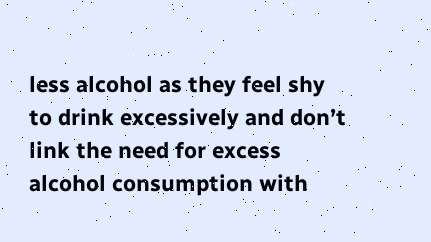less alcohol as they feel shy to drink excessively and don’t link the need for excess alcohol consumption with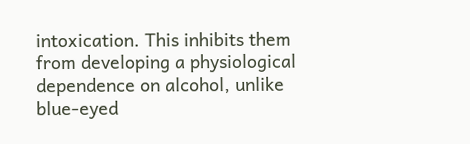intoxication. This inhibits them from developing a physiological dependence on alcohol, unlike blue-eyed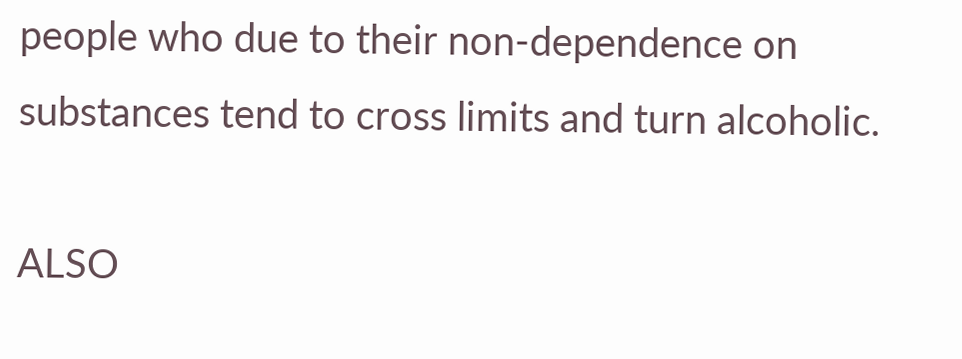people who due to their non-dependence on substances tend to cross limits and turn alcoholic.

ALSO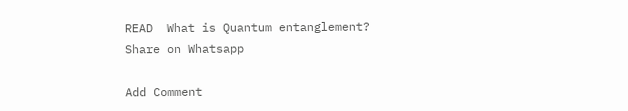READ  What is Quantum entanglement?
Share on Whatsapp

Add Comment